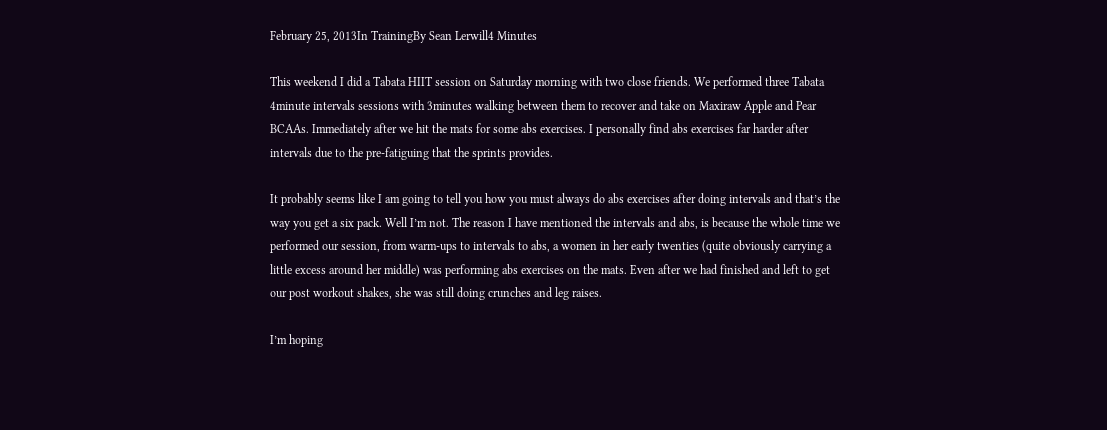February 25, 2013In TrainingBy Sean Lerwill4 Minutes

This weekend I did a Tabata HIIT session on Saturday morning with two close friends. We performed three Tabata 4minute intervals sessions with 3minutes walking between them to recover and take on Maxiraw Apple and Pear BCAAs. Immediately after we hit the mats for some abs exercises. I personally find abs exercises far harder after intervals due to the pre-fatiguing that the sprints provides.

It probably seems like I am going to tell you how you must always do abs exercises after doing intervals and that’s the way you get a six pack. Well I’m not. The reason I have mentioned the intervals and abs, is because the whole time we performed our session, from warm-ups to intervals to abs, a women in her early twenties (quite obviously carrying a little excess around her middle) was performing abs exercises on the mats. Even after we had finished and left to get our post workout shakes, she was still doing crunches and leg raises.

I’m hoping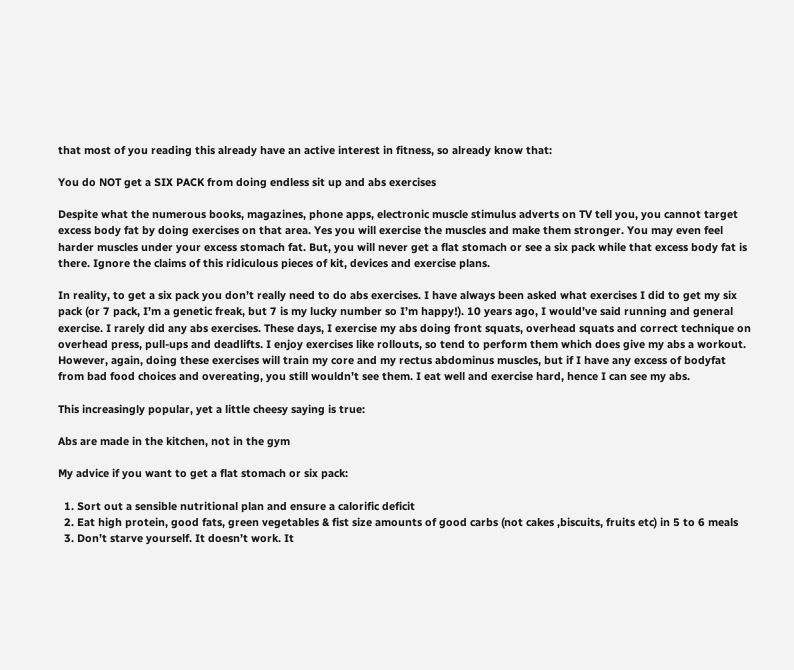that most of you reading this already have an active interest in fitness, so already know that:

You do NOT get a SIX PACK from doing endless sit up and abs exercises

Despite what the numerous books, magazines, phone apps, electronic muscle stimulus adverts on TV tell you, you cannot target excess body fat by doing exercises on that area. Yes you will exercise the muscles and make them stronger. You may even feel harder muscles under your excess stomach fat. But, you will never get a flat stomach or see a six pack while that excess body fat is there. Ignore the claims of this ridiculous pieces of kit, devices and exercise plans.

In reality, to get a six pack you don’t really need to do abs exercises. I have always been asked what exercises I did to get my six pack (or 7 pack, I’m a genetic freak, but 7 is my lucky number so I’m happy!). 10 years ago, I would’ve said running and general exercise. I rarely did any abs exercises. These days, I exercise my abs doing front squats, overhead squats and correct technique on overhead press, pull-ups and deadlifts. I enjoy exercises like rollouts, so tend to perform them which does give my abs a workout. However, again, doing these exercises will train my core and my rectus abdominus muscles, but if I have any excess of bodyfat from bad food choices and overeating, you still wouldn’t see them. I eat well and exercise hard, hence I can see my abs.

This increasingly popular, yet a little cheesy saying is true:

Abs are made in the kitchen, not in the gym

My advice if you want to get a flat stomach or six pack:

  1. Sort out a sensible nutritional plan and ensure a calorific deficit
  2. Eat high protein, good fats, green vegetables & fist size amounts of good carbs (not cakes ,biscuits, fruits etc) in 5 to 6 meals
  3. Don’t starve yourself. It doesn’t work. It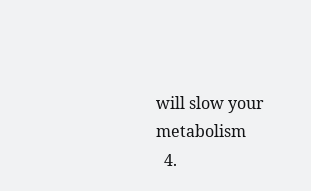will slow your metabolism
  4.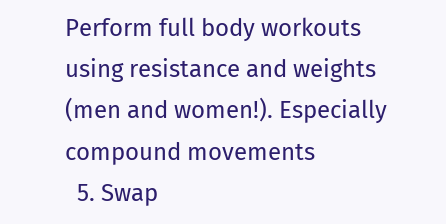Perform full body workouts using resistance and weights (men and women!). Especially compound movements
  5. Swap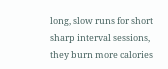long, slow runs for short sharp interval sessions, they burn more calories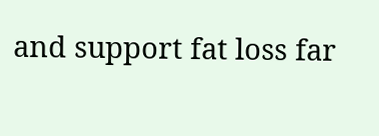and support fat loss far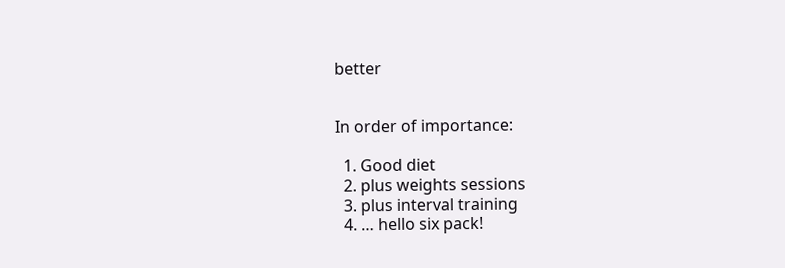better


In order of importance:

  1. Good diet
  2. plus weights sessions
  3. plus interval training
  4. … hello six pack!